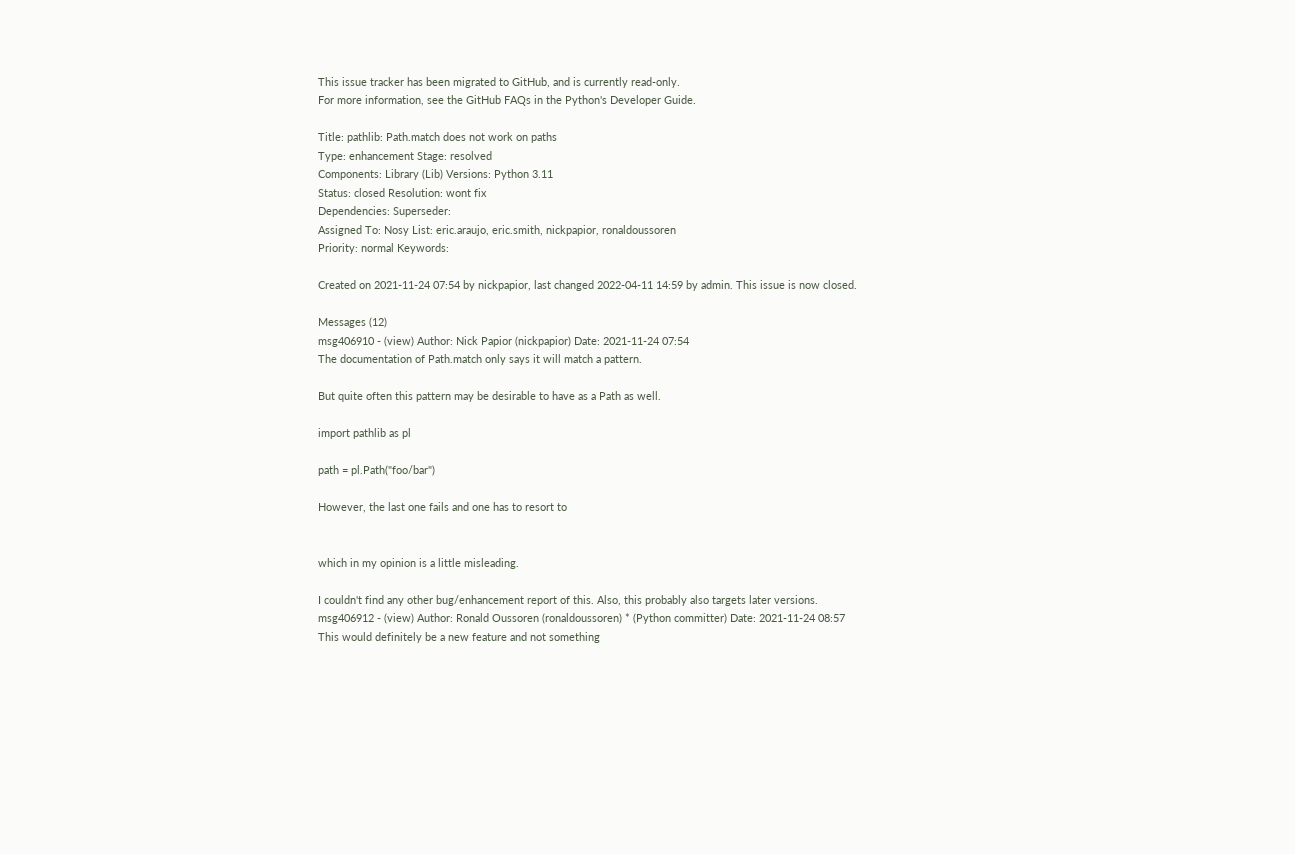This issue tracker has been migrated to GitHub, and is currently read-only.
For more information, see the GitHub FAQs in the Python's Developer Guide.

Title: pathlib: Path.match does not work on paths
Type: enhancement Stage: resolved
Components: Library (Lib) Versions: Python 3.11
Status: closed Resolution: wont fix
Dependencies: Superseder:
Assigned To: Nosy List: eric.araujo, eric.smith, nickpapior, ronaldoussoren
Priority: normal Keywords:

Created on 2021-11-24 07:54 by nickpapior, last changed 2022-04-11 14:59 by admin. This issue is now closed.

Messages (12)
msg406910 - (view) Author: Nick Papior (nickpapior) Date: 2021-11-24 07:54
The documentation of Path.match only says it will match a pattern.

But quite often this pattern may be desirable to have as a Path as well.

import pathlib as pl

path = pl.Path("foo/bar")

However, the last one fails and one has to resort to


which in my opinion is a little misleading.

I couldn't find any other bug/enhancement report of this. Also, this probably also targets later versions.
msg406912 - (view) Author: Ronald Oussoren (ronaldoussoren) * (Python committer) Date: 2021-11-24 08:57
This would definitely be a new feature and not something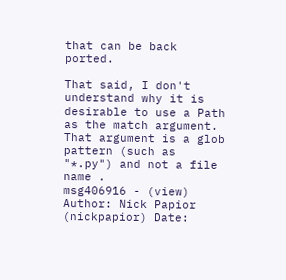that can be back ported.

That said, I don't understand why it is desirable to use a Path as the match argument. That argument is a glob pattern (such as "*.py") and not a file name .
msg406916 - (view) Author: Nick Papior (nickpapior) Date: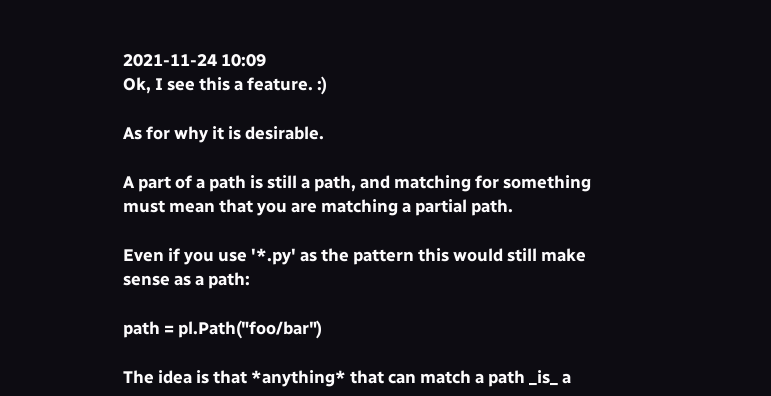2021-11-24 10:09
Ok, I see this a feature. :)

As for why it is desirable.

A part of a path is still a path, and matching for something must mean that you are matching a partial path.

Even if you use '*.py' as the pattern this would still make sense as a path:

path = pl.Path("foo/bar")

The idea is that *anything* that can match a path _is_ a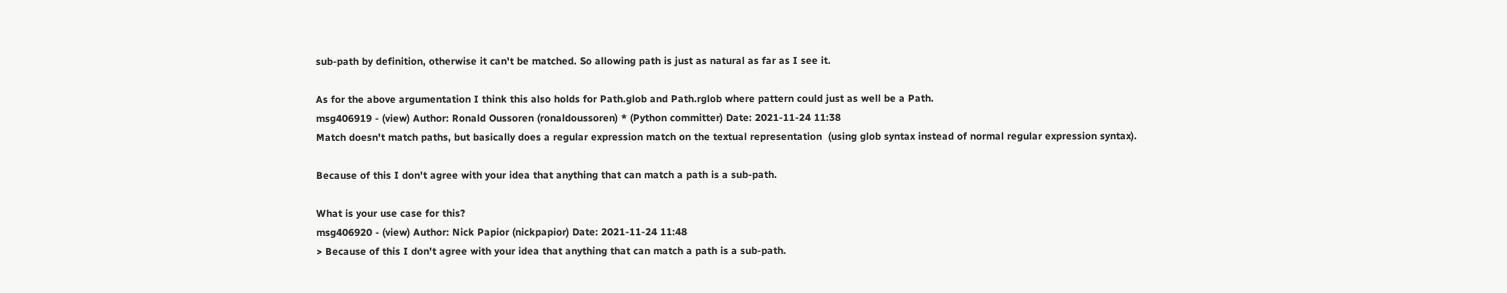sub-path by definition, otherwise it can't be matched. So allowing path is just as natural as far as I see it.

As for the above argumentation I think this also holds for Path.glob and Path.rglob where pattern could just as well be a Path.
msg406919 - (view) Author: Ronald Oussoren (ronaldoussoren) * (Python committer) Date: 2021-11-24 11:38
Match doesn't match paths, but basically does a regular expression match on the textual representation  (using glob syntax instead of normal regular expression syntax).

Because of this I don't agree with your idea that anything that can match a path is a sub-path.

What is your use case for this?
msg406920 - (view) Author: Nick Papior (nickpapior) Date: 2021-11-24 11:48
> Because of this I don't agree with your idea that anything that can match a path is a sub-path.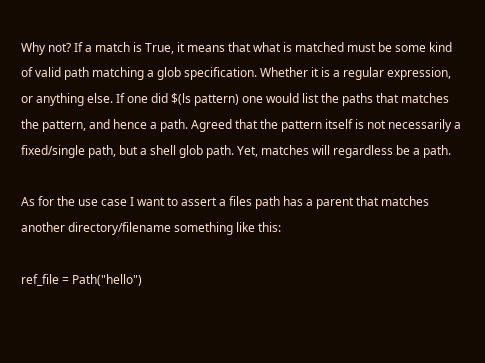Why not? If a match is True, it means that what is matched must be some kind of valid path matching a glob specification. Whether it is a regular expression, or anything else. If one did $(ls pattern) one would list the paths that matches the pattern, and hence a path. Agreed that the pattern itself is not necessarily a fixed/single path, but a shell glob path. Yet, matches will regardless be a path.

As for the use case I want to assert a files path has a parent that matches another directory/filename something like this:

ref_file = Path("hello")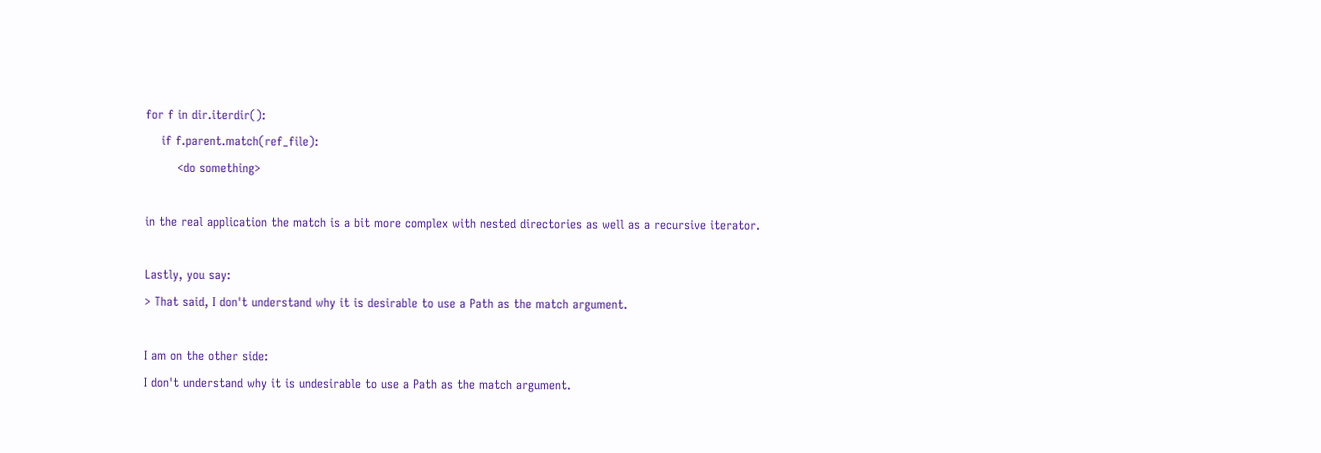for f in dir.iterdir():
    if f.parent.match(ref_file):
        <do something>

in the real application the match is a bit more complex with nested directories as well as a recursive iterator.

Lastly, you say:
> That said, I don't understand why it is desirable to use a Path as the match argument.

I am on the other side:
I don't understand why it is undesirable to use a Path as the match argument.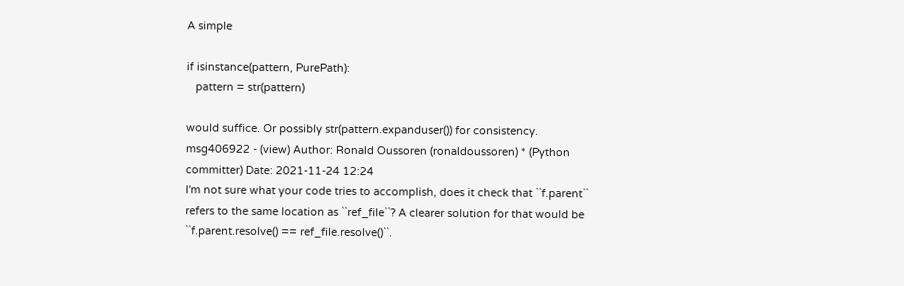A simple

if isinstance(pattern, PurePath):
   pattern = str(pattern)

would suffice. Or possibly str(pattern.expanduser()) for consistency.
msg406922 - (view) Author: Ronald Oussoren (ronaldoussoren) * (Python committer) Date: 2021-11-24 12:24
I'm not sure what your code tries to accomplish, does it check that ``f.parent`` refers to the same location as ``ref_file``? A clearer solution for that would be ``f.parent.resolve() == ref_file.resolve()``.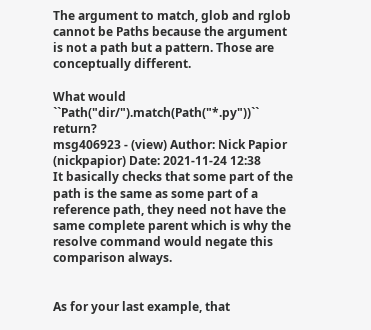The argument to match, glob and rglob cannot be Paths because the argument is not a path but a pattern. Those are conceptually different.

What would ``Path("dir/").match(Path("*.py"))`` return?
msg406923 - (view) Author: Nick Papior (nickpapior) Date: 2021-11-24 12:38
It basically checks that some part of the path is the same as some part of a reference path, they need not have the same complete parent which is why the resolve command would negate this comparison always.


As for your last example, that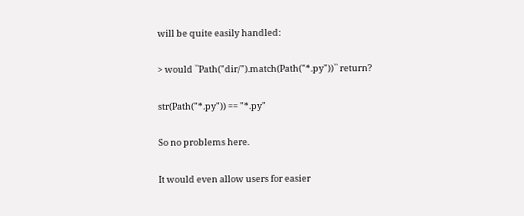will be quite easily handled:

> would ``Path("dir/").match(Path("*.py"))`` return?

str(Path("*.py")) == "*.py"

So no problems here.

It would even allow users for easier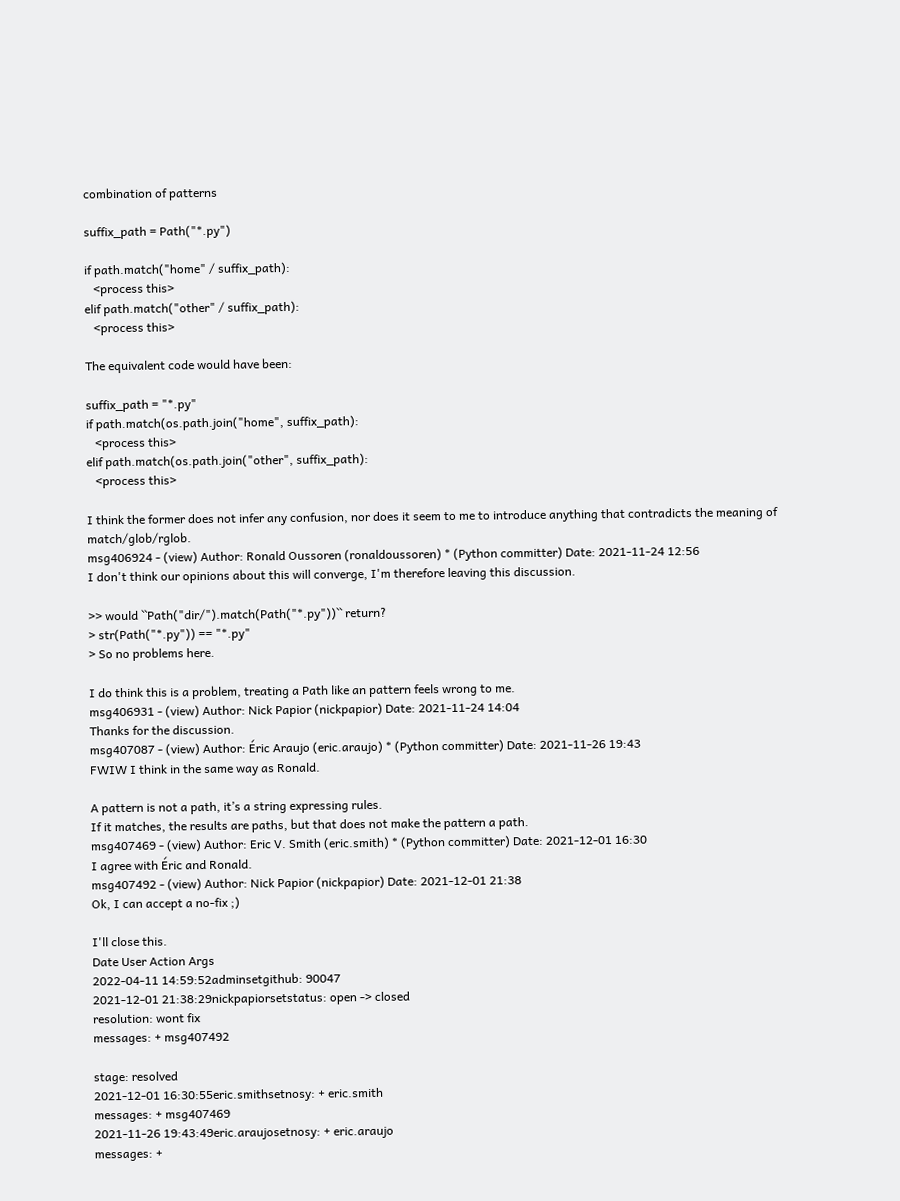combination of patterns

suffix_path = Path("*.py")

if path.match("home" / suffix_path):
   <process this>
elif path.match("other" / suffix_path):
   <process this>

The equivalent code would have been:

suffix_path = "*.py"
if path.match(os.path.join("home", suffix_path):
   <process this>
elif path.match(os.path.join("other", suffix_path):
   <process this>

I think the former does not infer any confusion, nor does it seem to me to introduce anything that contradicts the meaning of match/glob/rglob.
msg406924 - (view) Author: Ronald Oussoren (ronaldoussoren) * (Python committer) Date: 2021-11-24 12:56
I don't think our opinions about this will converge, I'm therefore leaving this discussion.

>> would ``Path("dir/").match(Path("*.py"))`` return?
> str(Path("*.py")) == "*.py"
> So no problems here.

I do think this is a problem, treating a Path like an pattern feels wrong to me.
msg406931 - (view) Author: Nick Papior (nickpapior) Date: 2021-11-24 14:04
Thanks for the discussion.
msg407087 - (view) Author: Éric Araujo (eric.araujo) * (Python committer) Date: 2021-11-26 19:43
FWIW I think in the same way as Ronald.

A pattern is not a path, it’s a string expressing rules.
If it matches, the results are paths, but that does not make the pattern a path.
msg407469 - (view) Author: Eric V. Smith (eric.smith) * (Python committer) Date: 2021-12-01 16:30
I agree with Éric and Ronald.
msg407492 - (view) Author: Nick Papior (nickpapior) Date: 2021-12-01 21:38
Ok, I can accept a no-fix ;)

I'll close this.
Date User Action Args
2022-04-11 14:59:52adminsetgithub: 90047
2021-12-01 21:38:29nickpapiorsetstatus: open -> closed
resolution: wont fix
messages: + msg407492

stage: resolved
2021-12-01 16:30:55eric.smithsetnosy: + eric.smith
messages: + msg407469
2021-11-26 19:43:49eric.araujosetnosy: + eric.araujo
messages: +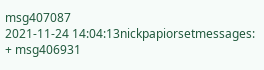msg407087
2021-11-24 14:04:13nickpapiorsetmessages: + msg406931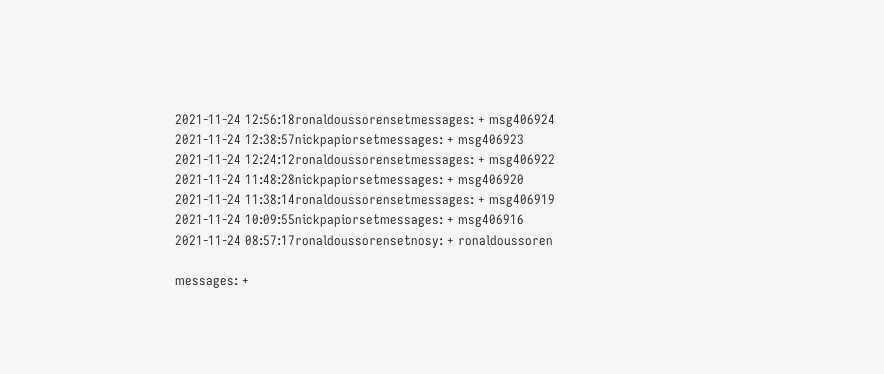2021-11-24 12:56:18ronaldoussorensetmessages: + msg406924
2021-11-24 12:38:57nickpapiorsetmessages: + msg406923
2021-11-24 12:24:12ronaldoussorensetmessages: + msg406922
2021-11-24 11:48:28nickpapiorsetmessages: + msg406920
2021-11-24 11:38:14ronaldoussorensetmessages: + msg406919
2021-11-24 10:09:55nickpapiorsetmessages: + msg406916
2021-11-24 08:57:17ronaldoussorensetnosy: + ronaldoussoren

messages: +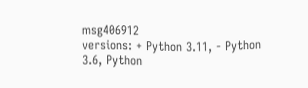msg406912
versions: + Python 3.11, - Python 3.6, Python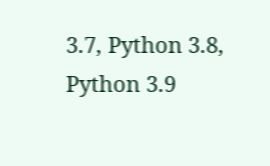3.7, Python 3.8, Python 3.9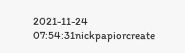2021-11-24 07:54:31nickpapiorcreate